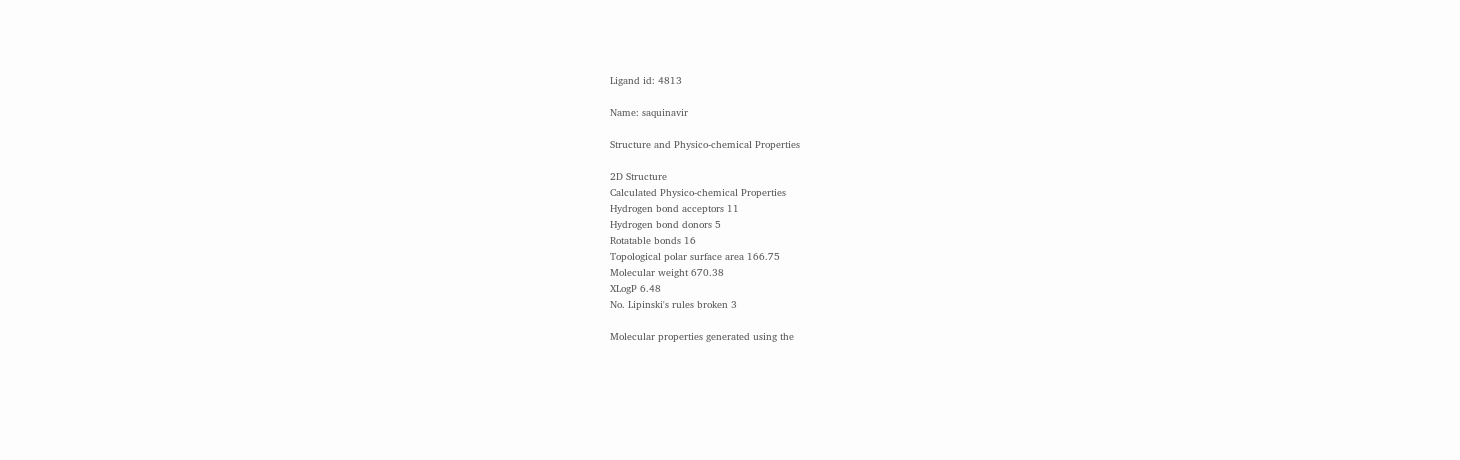Ligand id: 4813

Name: saquinavir

Structure and Physico-chemical Properties

2D Structure
Calculated Physico-chemical Properties
Hydrogen bond acceptors 11
Hydrogen bond donors 5
Rotatable bonds 16
Topological polar surface area 166.75
Molecular weight 670.38
XLogP 6.48
No. Lipinski's rules broken 3

Molecular properties generated using the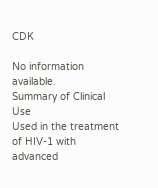CDK

No information available.
Summary of Clinical Use
Used in the treatment of HIV-1 with advanced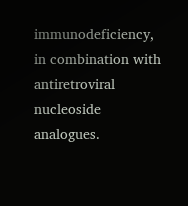immunodeficiency, in combination with antiretroviral nucleoside analogues.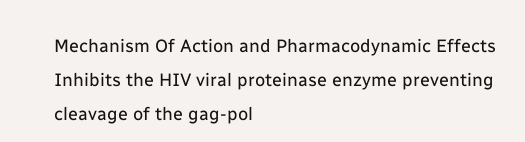Mechanism Of Action and Pharmacodynamic Effects
Inhibits the HIV viral proteinase enzyme preventing cleavage of the gag-pol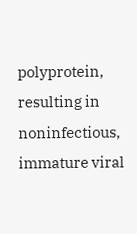polyprotein, resulting in noninfectious, immature viral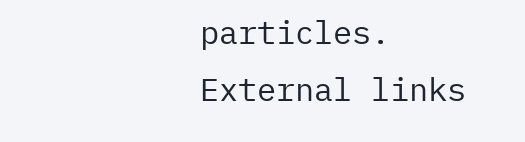particles.
External links